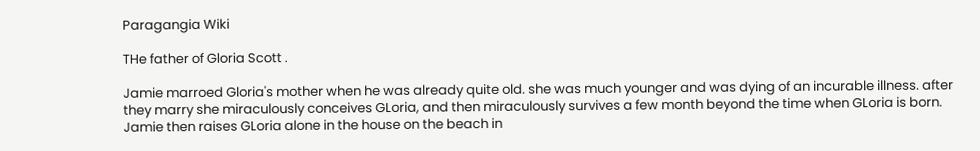Paragangia Wiki

THe father of Gloria Scott .

Jamie marroed Gloria's mother when he was already quite old. she was much younger and was dying of an incurable illness. after they marry she miraculously conceives GLoria, and then miraculously survives a few month beyond the time when GLoria is born. Jamie then raises GLoria alone in the house on the beach in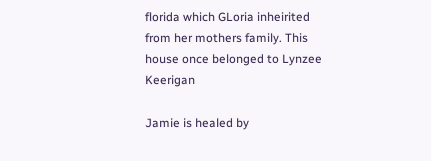florida which GLoria inheirited from her mothers family. This house once belonged to Lynzee Keerigan

Jamie is healed by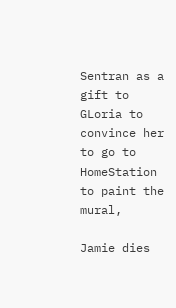Sentran as a gift to GLoria to convince her to go to HomeStation to paint the mural,

Jamie dies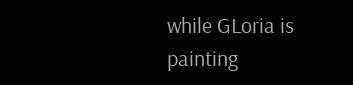while GLoria is painting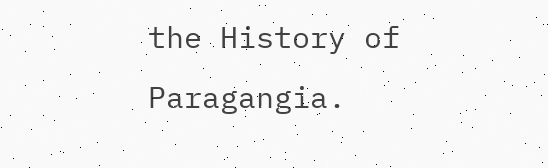the History of Paragangia.